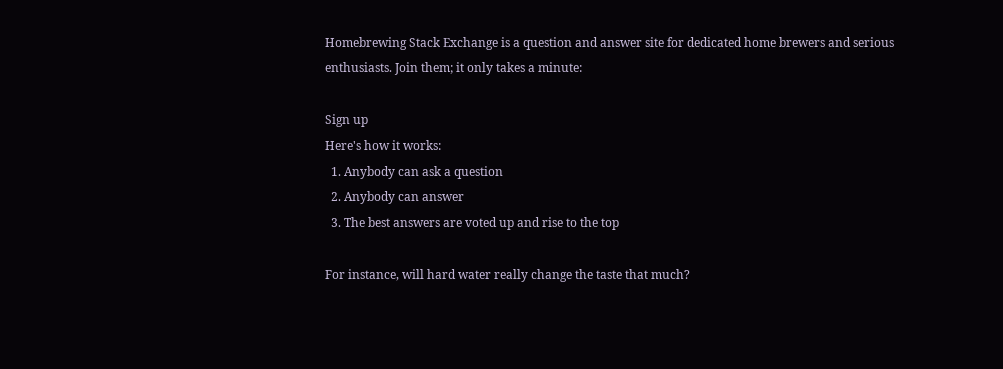Homebrewing Stack Exchange is a question and answer site for dedicated home brewers and serious enthusiasts. Join them; it only takes a minute:

Sign up
Here's how it works:
  1. Anybody can ask a question
  2. Anybody can answer
  3. The best answers are voted up and rise to the top

For instance, will hard water really change the taste that much?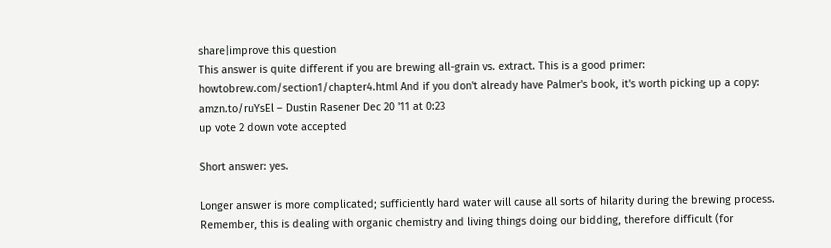share|improve this question
This answer is quite different if you are brewing all-grain vs. extract. This is a good primer: howtobrew.com/section1/chapter4.html And if you don't already have Palmer's book, it's worth picking up a copy: amzn.to/ruYsEl – Dustin Rasener Dec 20 '11 at 0:23
up vote 2 down vote accepted

Short answer: yes.

Longer answer is more complicated; sufficiently hard water will cause all sorts of hilarity during the brewing process. Remember, this is dealing with organic chemistry and living things doing our bidding, therefore difficult (for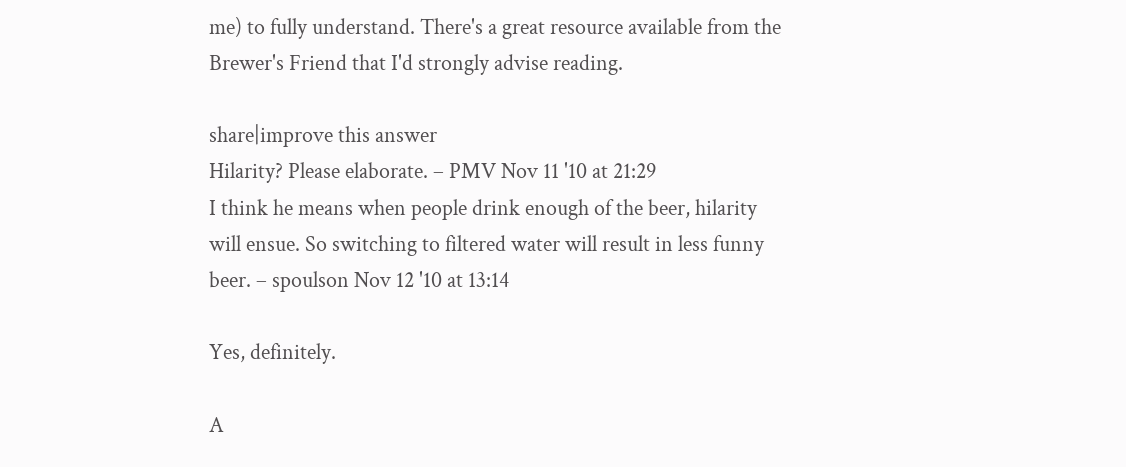me) to fully understand. There's a great resource available from the Brewer's Friend that I'd strongly advise reading.

share|improve this answer
Hilarity? Please elaborate. – PMV Nov 11 '10 at 21:29
I think he means when people drink enough of the beer, hilarity will ensue. So switching to filtered water will result in less funny beer. – spoulson Nov 12 '10 at 13:14

Yes, definitely.

A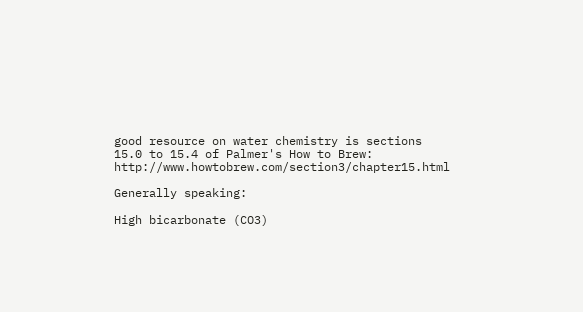good resource on water chemistry is sections 15.0 to 15.4 of Palmer's How to Brew: http://www.howtobrew.com/section3/chapter15.html

Generally speaking:

High bicarbonate (CO3)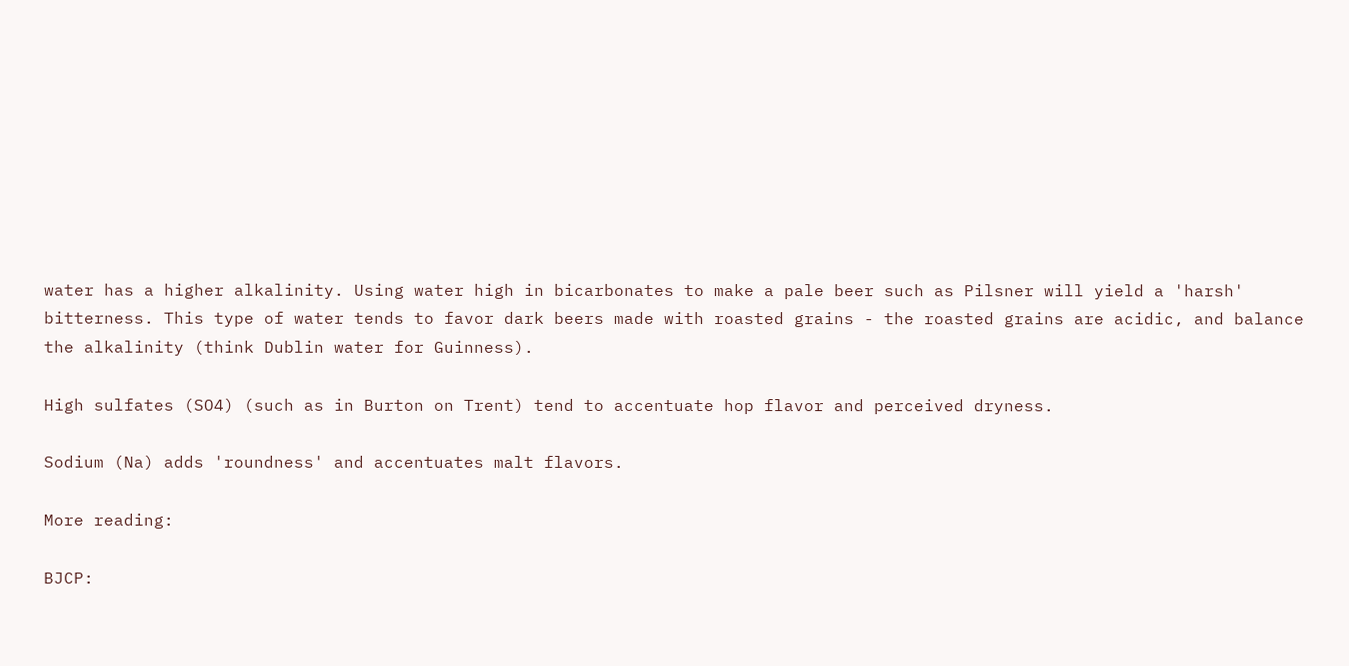water has a higher alkalinity. Using water high in bicarbonates to make a pale beer such as Pilsner will yield a 'harsh' bitterness. This type of water tends to favor dark beers made with roasted grains - the roasted grains are acidic, and balance the alkalinity (think Dublin water for Guinness).

High sulfates (SO4) (such as in Burton on Trent) tend to accentuate hop flavor and perceived dryness.

Sodium (Na) adds 'roundness' and accentuates malt flavors.

More reading:

BJCP: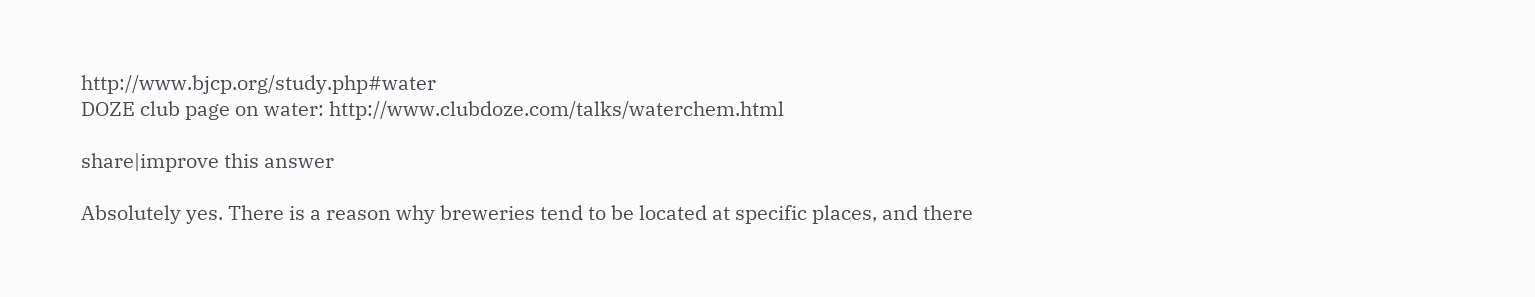http://www.bjcp.org/study.php#water
DOZE club page on water: http://www.clubdoze.com/talks/waterchem.html

share|improve this answer

Absolutely yes. There is a reason why breweries tend to be located at specific places, and there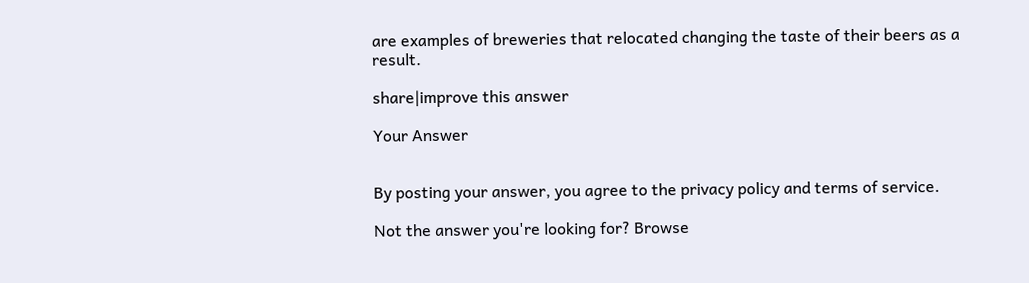are examples of breweries that relocated changing the taste of their beers as a result.

share|improve this answer

Your Answer


By posting your answer, you agree to the privacy policy and terms of service.

Not the answer you're looking for? Browse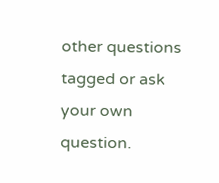other questions tagged or ask your own question.